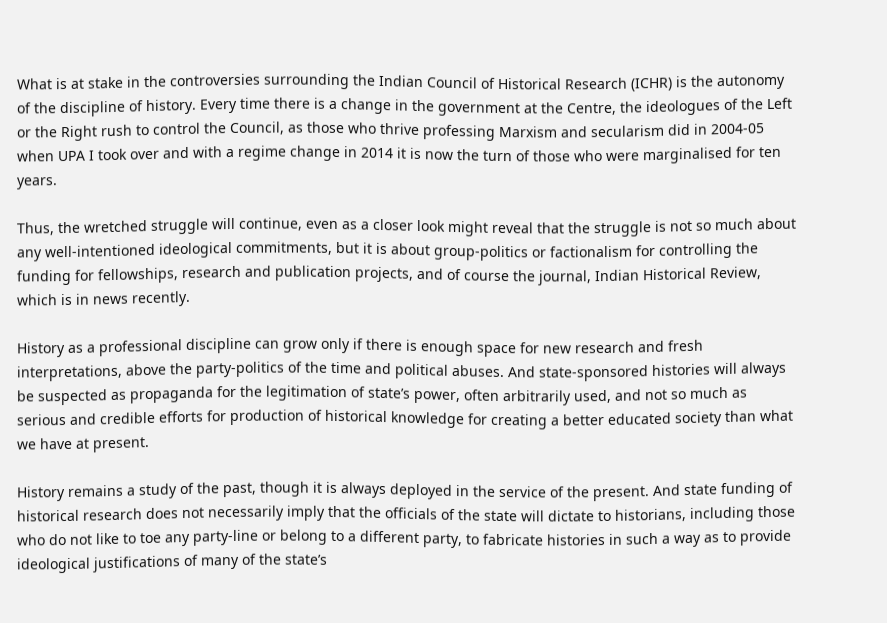What is at stake in the controversies surrounding the Indian Council of Historical Research (ICHR) is the autonomy of the discipline of history. Every time there is a change in the government at the Centre, the ideologues of the Left or the Right rush to control the Council, as those who thrive professing Marxism and secularism did in 2004-05 when UPA I took over and with a regime change in 2014 it is now the turn of those who were marginalised for ten years.

Thus, the wretched struggle will continue, even as a closer look might reveal that the struggle is not so much about any well-intentioned ideological commitments, but it is about group-politics or factionalism for controlling the funding for fellowships, research and publication projects, and of course the journal, Indian Historical Review, which is in news recently.

History as a professional discipline can grow only if there is enough space for new research and fresh interpretations, above the party-politics of the time and political abuses. And state-sponsored histories will always be suspected as propaganda for the legitimation of state’s power, often arbitrarily used, and not so much as serious and credible efforts for production of historical knowledge for creating a better educated society than what we have at present.

History remains a study of the past, though it is always deployed in the service of the present. And state funding of historical research does not necessarily imply that the officials of the state will dictate to historians, including those who do not like to toe any party-line or belong to a different party, to fabricate histories in such a way as to provide ideological justifications of many of the state’s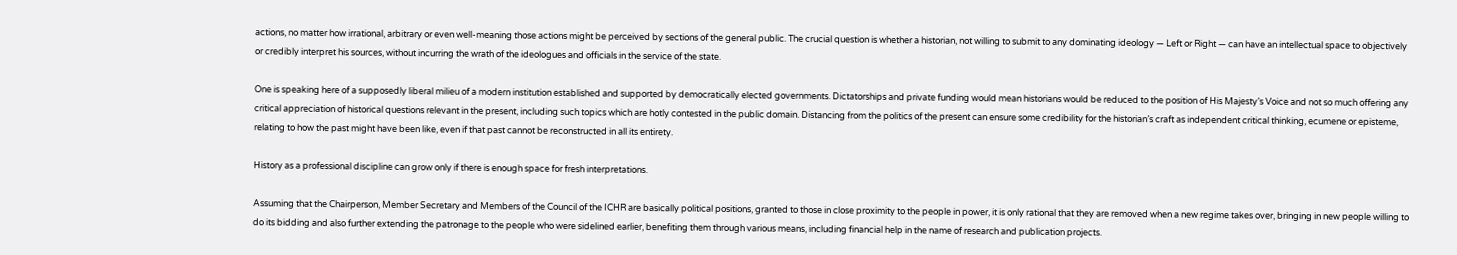actions, no matter how irrational, arbitrary or even well-meaning those actions might be perceived by sections of the general public. The crucial question is whether a historian, not willing to submit to any dominating ideology — Left or Right — can have an intellectual space to objectively or credibly interpret his sources, without incurring the wrath of the ideologues and officials in the service of the state.

One is speaking here of a supposedly liberal milieu of a modern institution established and supported by democratically elected governments. Dictatorships and private funding would mean historians would be reduced to the position of His Majesty’s Voice and not so much offering any critical appreciation of historical questions relevant in the present, including such topics which are hotly contested in the public domain. Distancing from the politics of the present can ensure some credibility for the historian’s craft as independent critical thinking, ecumene or episteme, relating to how the past might have been like, even if that past cannot be reconstructed in all its entirety.

History as a professional discipline can grow only if there is enough space for fresh interpretations.

Assuming that the Chairperson, Member Secretary and Members of the Council of the ICHR are basically political positions, granted to those in close proximity to the people in power, it is only rational that they are removed when a new regime takes over, bringing in new people willing to do its bidding and also further extending the patronage to the people who were sidelined earlier, benefiting them through various means, including financial help in the name of research and publication projects.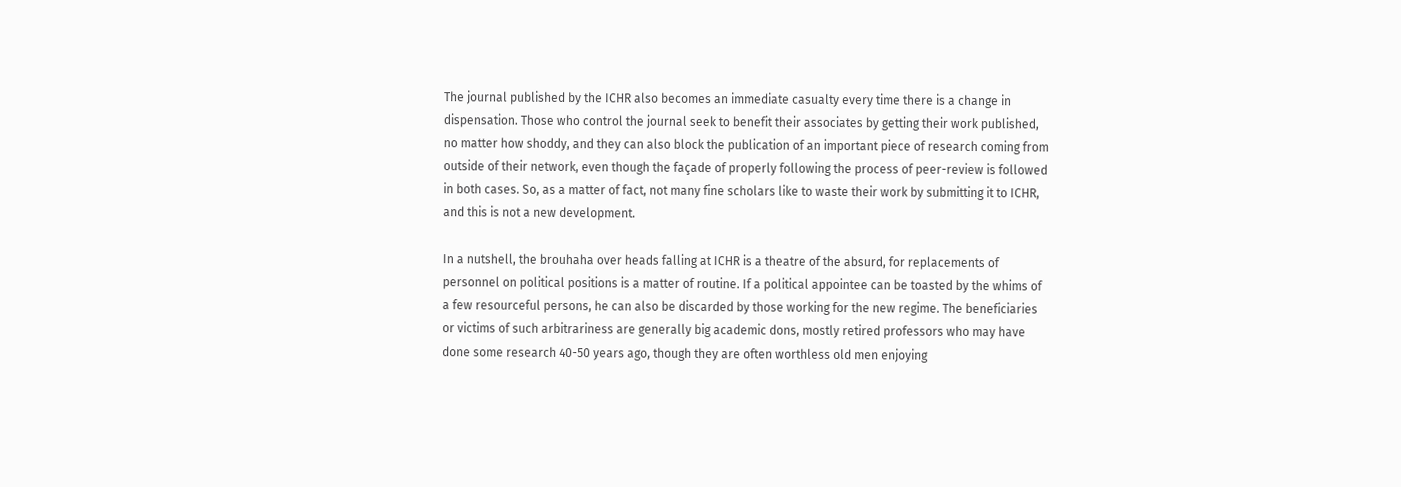The journal published by the ICHR also becomes an immediate casualty every time there is a change in dispensation. Those who control the journal seek to benefit their associates by getting their work published, no matter how shoddy, and they can also block the publication of an important piece of research coming from outside of their network, even though the façade of properly following the process of peer-review is followed in both cases. So, as a matter of fact, not many fine scholars like to waste their work by submitting it to ICHR, and this is not a new development.

In a nutshell, the brouhaha over heads falling at ICHR is a theatre of the absurd, for replacements of personnel on political positions is a matter of routine. If a political appointee can be toasted by the whims of a few resourceful persons, he can also be discarded by those working for the new regime. The beneficiaries or victims of such arbitrariness are generally big academic dons, mostly retired professors who may have done some research 40-50 years ago, though they are often worthless old men enjoying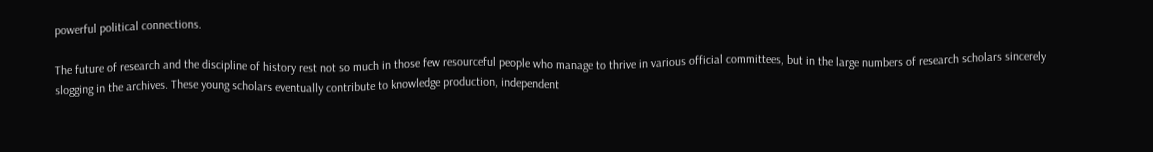powerful political connections.

The future of research and the discipline of history rest not so much in those few resourceful people who manage to thrive in various official committees, but in the large numbers of research scholars sincerely slogging in the archives. These young scholars eventually contribute to knowledge production, independent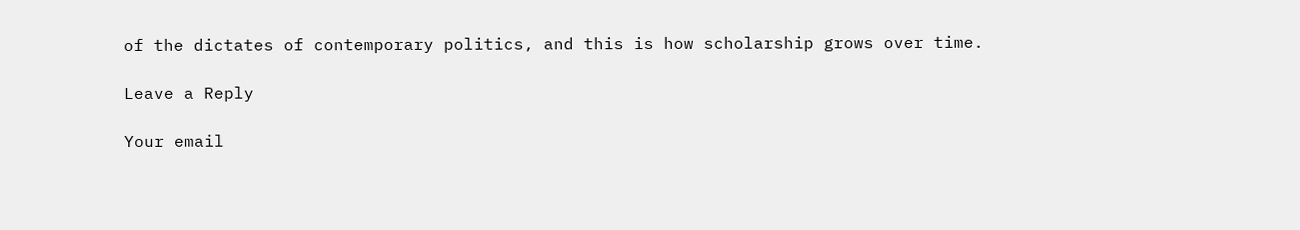of the dictates of contemporary politics, and this is how scholarship grows over time.

Leave a Reply

Your email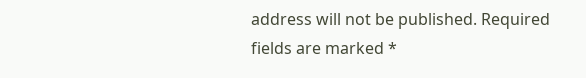address will not be published. Required fields are marked *